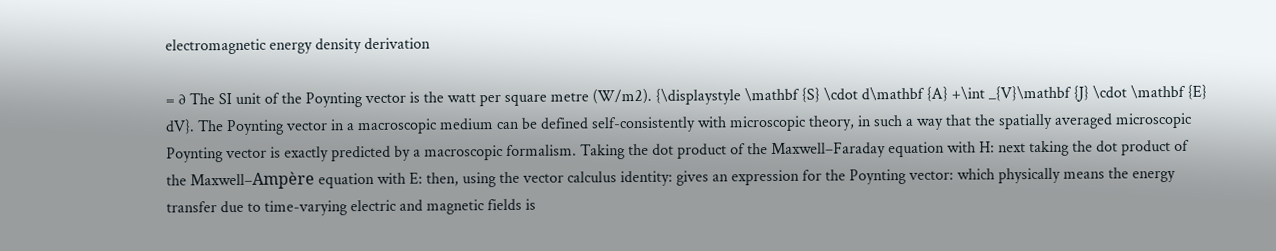electromagnetic energy density derivation

= ∂ The SI unit of the Poynting vector is the watt per square metre (W/m2). {\displaystyle \mathbf {S} \cdot d\mathbf {A} +\int _{V}\mathbf {J} \cdot \mathbf {E} dV}. The Poynting vector in a macroscopic medium can be defined self-consistently with microscopic theory, in such a way that the spatially averaged microscopic Poynting vector is exactly predicted by a macroscopic formalism. Taking the dot product of the Maxwell–Faraday equation with H: next taking the dot product of the Maxwell–Ampère equation with E: then, using the vector calculus identity: gives an expression for the Poynting vector: which physically means the energy transfer due to time-varying electric and magnetic fields is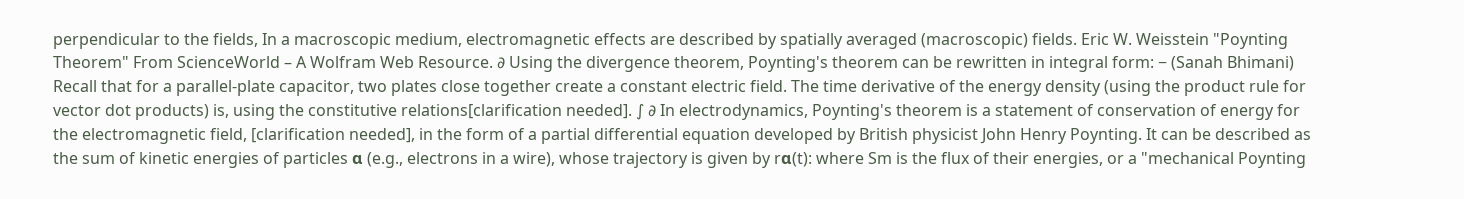perpendicular to the fields, In a macroscopic medium, electromagnetic effects are described by spatially averaged (macroscopic) fields. Eric W. Weisstein "Poynting Theorem" From ScienceWorld – A Wolfram Web Resource. ∂ Using the divergence theorem, Poynting's theorem can be rewritten in integral form: − (Sanah Bhimani) Recall that for a parallel-plate capacitor, two plates close together create a constant electric field. The time derivative of the energy density (using the product rule for vector dot products) is, using the constitutive relations[clarification needed]. ∫ ∂ In electrodynamics, Poynting's theorem is a statement of conservation of energy for the electromagnetic field, [clarification needed], in the form of a partial differential equation developed by British physicist John Henry Poynting. It can be described as the sum of kinetic energies of particles α (e.g., electrons in a wire), whose trajectory is given by rα(t): where Sm is the flux of their energies, or a "mechanical Poynting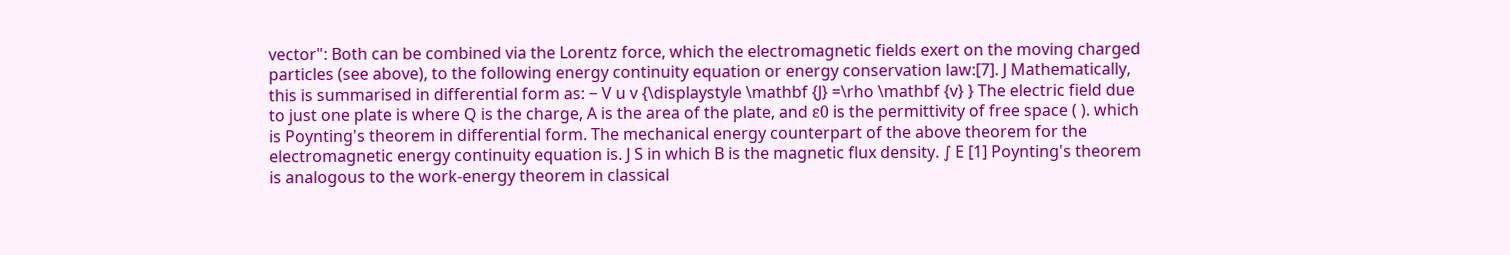vector": Both can be combined via the Lorentz force, which the electromagnetic fields exert on the moving charged particles (see above), to the following energy continuity equation or energy conservation law:[7]. J Mathematically, this is summarised in differential form as: − V u v {\displaystyle \mathbf {J} =\rho \mathbf {v} } The electric field due to just one plate is where Q is the charge, A is the area of the plate, and ε0 is the permittivity of free space ( ). which is Poynting's theorem in differential form. The mechanical energy counterpart of the above theorem for the electromagnetic energy continuity equation is. J S in which B is the magnetic flux density. ∫ E [1] Poynting's theorem is analogous to the work-energy theorem in classical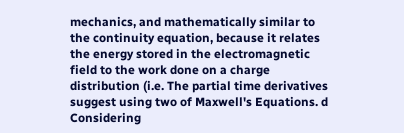mechanics, and mathematically similar to the continuity equation, because it relates the energy stored in the electromagnetic field to the work done on a charge distribution (i.e. The partial time derivatives suggest using two of Maxwell's Equations. d Considering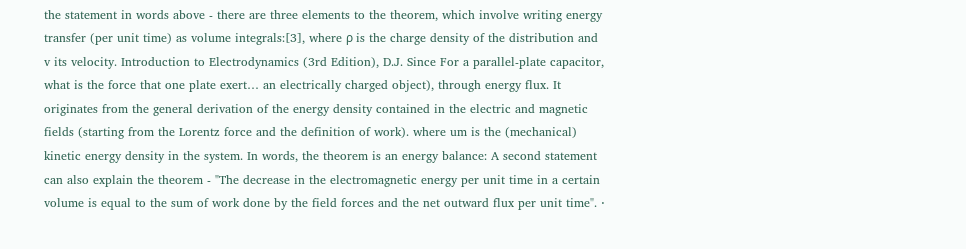the statement in words above - there are three elements to the theorem, which involve writing energy transfer (per unit time) as volume integrals:[3], where ρ is the charge density of the distribution and v its velocity. Introduction to Electrodynamics (3rd Edition), D.J. Since For a parallel-plate capacitor, what is the force that one plate exert… an electrically charged object), through energy flux. It originates from the general derivation of the energy density contained in the electric and magnetic fields (starting from the Lorentz force and the definition of work). where um is the (mechanical) kinetic energy density in the system. In words, the theorem is an energy balance: A second statement can also explain the theorem - "The decrease in the electromagnetic energy per unit time in a certain volume is equal to the sum of work done by the field forces and the net outward flux per unit time". ⋅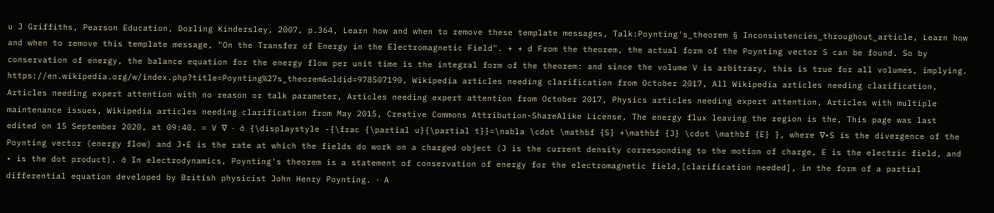u J Griffiths, Pearson Education, Dorling Kindersley, 2007, p.364, Learn how and when to remove these template messages, Talk:Poynting's_theorem § Inconsistencies_throughout_article, Learn how and when to remove this template message, "On the Transfer of Energy in the Electromagnetic Field". + + d From the theorem, the actual form of the Poynting vector S can be found. So by conservation of energy, the balance equation for the energy flow per unit time is the integral form of the theorem: and since the volume V is arbitrary, this is true for all volumes, implying. https://en.wikipedia.org/w/index.php?title=Poynting%27s_theorem&oldid=978507190, Wikipedia articles needing clarification from October 2017, All Wikipedia articles needing clarification, Articles needing expert attention with no reason or talk parameter, Articles needing expert attention from October 2017, Physics articles needing expert attention, Articles with multiple maintenance issues, Wikipedia articles needing clarification from May 2015, Creative Commons Attribution-ShareAlike License, The energy flux leaving the region is the, This page was last edited on 15 September 2020, at 09:40. = V ∇ ⋅ ∂ {\displaystyle -{\frac {\partial u}{\partial t}}=\nabla \cdot \mathbf {S} +\mathbf {J} \cdot \mathbf {E} }, where ∇•S is the divergence of the Poynting vector (energy flow) and J•E is the rate at which the fields do work on a charged object (J is the current density corresponding to the motion of charge, E is the electric field, and • is the dot product). ∂ In electrodynamics, Poynting's theorem is a statement of conservation of energy for the electromagnetic field,[clarification needed], in the form of a partial differential equation developed by British physicist John Henry Poynting. ⋅ A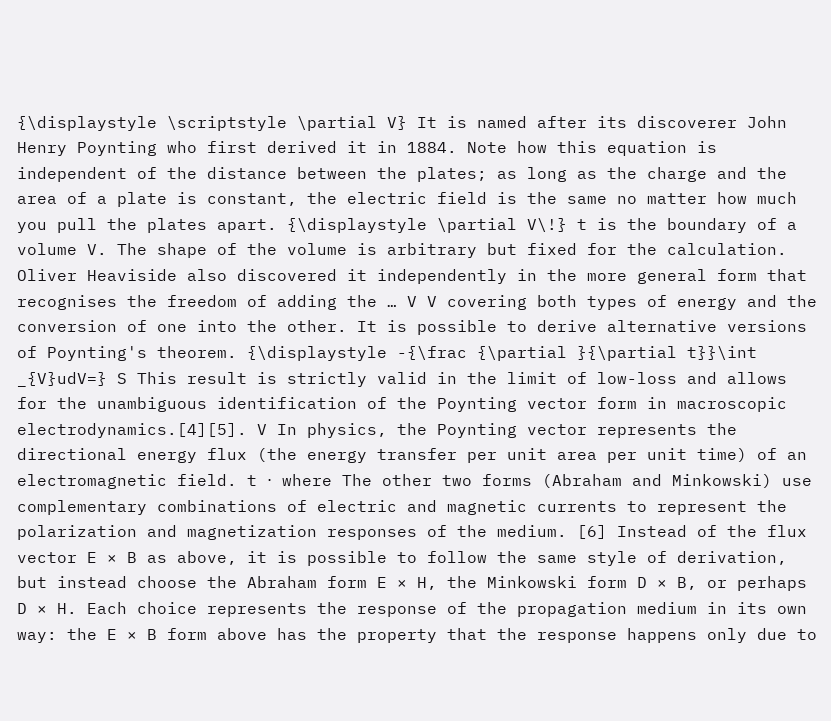{\displaystyle \scriptstyle \partial V} It is named after its discoverer John Henry Poynting who first derived it in 1884. Note how this equation is independent of the distance between the plates; as long as the charge and the area of a plate is constant, the electric field is the same no matter how much you pull the plates apart. {\displaystyle \partial V\!} t is the boundary of a volume V. The shape of the volume is arbitrary but fixed for the calculation. Oliver Heaviside also discovered it independently in the more general form that recognises the freedom of adding the … V V covering both types of energy and the conversion of one into the other. It is possible to derive alternative versions of Poynting's theorem. {\displaystyle -{\frac {\partial }{\partial t}}\int _{V}udV=} S This result is strictly valid in the limit of low-loss and allows for the unambiguous identification of the Poynting vector form in macroscopic electrodynamics.[4][5]. V In physics, the Poynting vector represents the directional energy flux (the energy transfer per unit area per unit time) of an electromagnetic field. t ⋅ where The other two forms (Abraham and Minkowski) use complementary combinations of electric and magnetic currents to represent the polarization and magnetization responses of the medium. [6] Instead of the flux vector E × B as above, it is possible to follow the same style of derivation, but instead choose the Abraham form E × H, the Minkowski form D × B, or perhaps D × H. Each choice represents the response of the propagation medium in its own way: the E × B form above has the property that the response happens only due to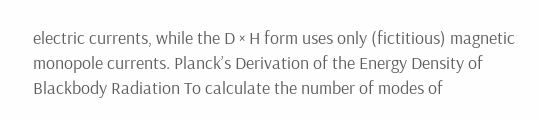electric currents, while the D × H form uses only (fictitious) magnetic monopole currents. Planck’s Derivation of the Energy Density of Blackbody Radiation To calculate the number of modes of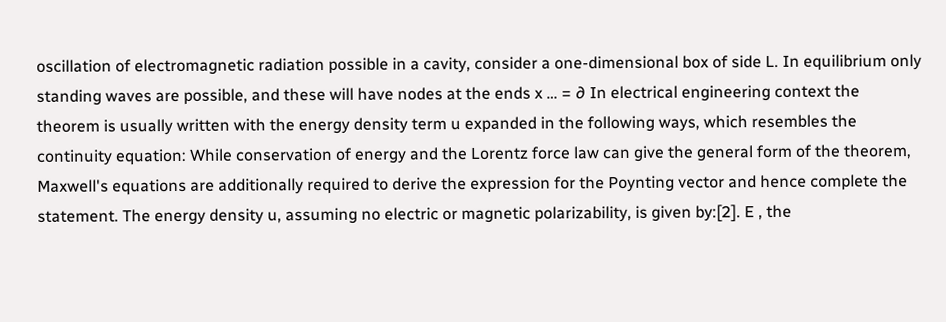oscillation of electromagnetic radiation possible in a cavity, consider a one-dimensional box of side L. In equilibrium only standing waves are possible, and these will have nodes at the ends x … = ∂ In electrical engineering context the theorem is usually written with the energy density term u expanded in the following ways, which resembles the continuity equation: While conservation of energy and the Lorentz force law can give the general form of the theorem, Maxwell's equations are additionally required to derive the expression for the Poynting vector and hence complete the statement. The energy density u, assuming no electric or magnetic polarizability, is given by:[2]. E , the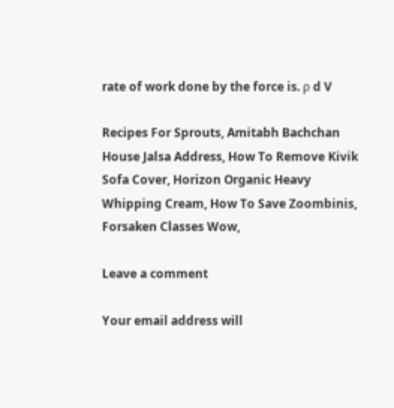rate of work done by the force is. ρ d V

Recipes For Sprouts, Amitabh Bachchan House Jalsa Address, How To Remove Kivik Sofa Cover, Horizon Organic Heavy Whipping Cream, How To Save Zoombinis, Forsaken Classes Wow,

Leave a comment

Your email address will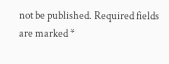not be published. Required fields are marked *